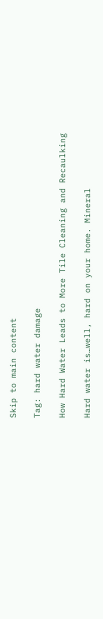Skip to main content

Tag: hard water damage

How Hard Water Leads to More Tile Cleaning and Recaulking

Hard water is…well, hard on your home. Mineral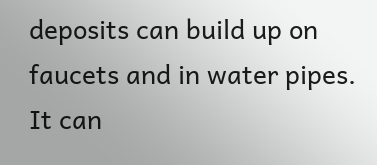deposits can build up on faucets and in water pipes.  It can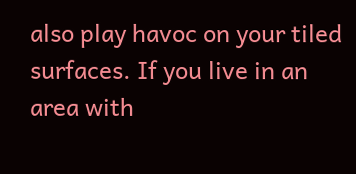also play havoc on your tiled surfaces. If you live in an area with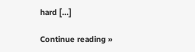hard […]

Continue reading »